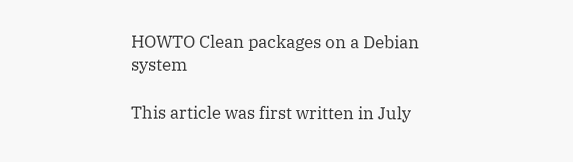HOWTO Clean packages on a Debian system

This article was first written in July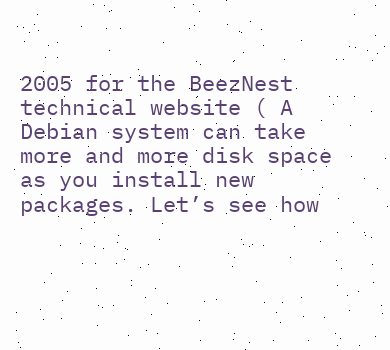2005 for the BeezNest technical website ( A Debian system can take more and more disk space as you install new packages. Let’s see how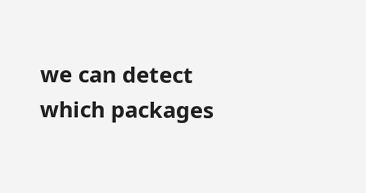we can detect which packages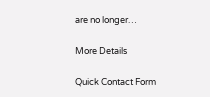are no longer…

More Details

Quick Contact Form